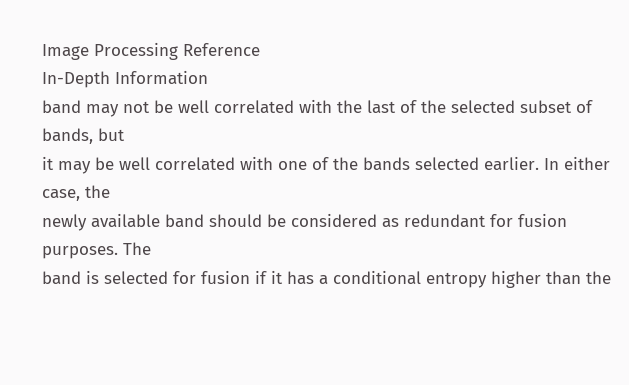Image Processing Reference
In-Depth Information
band may not be well correlated with the last of the selected subset of bands, but
it may be well correlated with one of the bands selected earlier. In either case, the
newly available band should be considered as redundant for fusion purposes. The
band is selected for fusion if it has a conditional entropy higher than the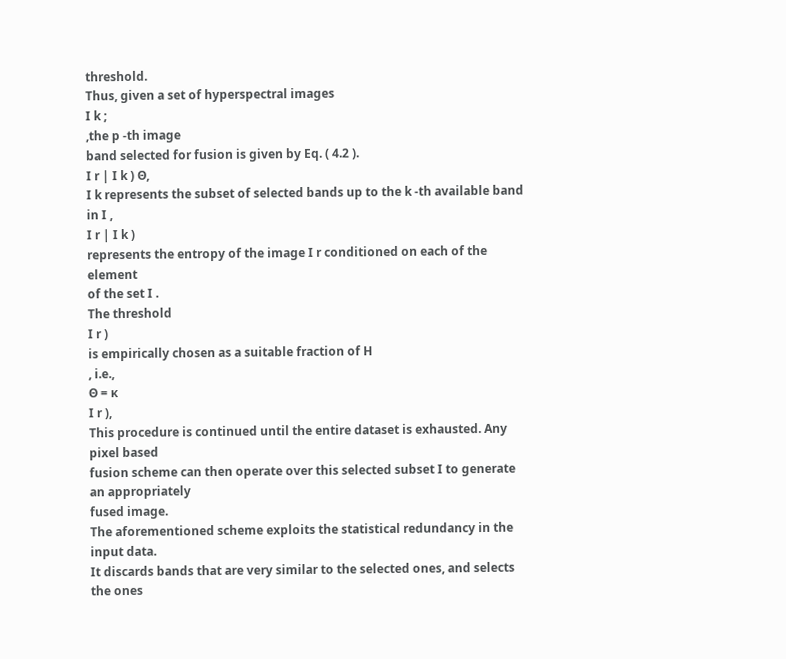threshold.
Thus, given a set of hyperspectral images
I k ;
,the p -th image
band selected for fusion is given by Eq. ( 4.2 ).
I r | I k ) Θ,
I k represents the subset of selected bands up to the k -th available band in I ,
I r | I k )
represents the entropy of the image I r conditioned on each of the element
of the set I .
The threshold
I r )
is empirically chosen as a suitable fraction of H
, i.e.,
Θ = κ
I r ),
This procedure is continued until the entire dataset is exhausted. Any pixel based
fusion scheme can then operate over this selected subset I to generate an appropriately
fused image.
The aforementioned scheme exploits the statistical redundancy in the input data.
It discards bands that are very similar to the selected ones, and selects the ones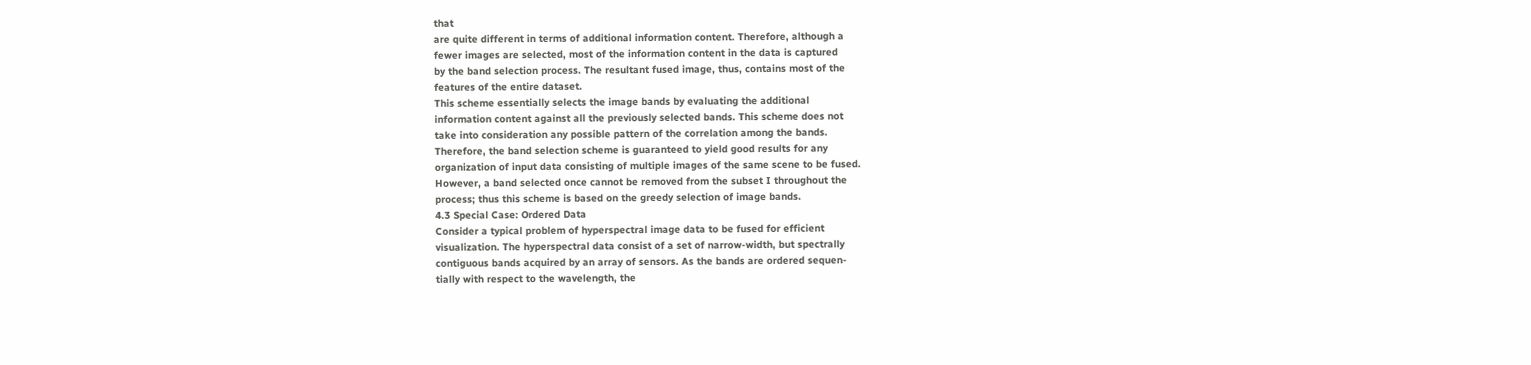that
are quite different in terms of additional information content. Therefore, although a
fewer images are selected, most of the information content in the data is captured
by the band selection process. The resultant fused image, thus, contains most of the
features of the entire dataset.
This scheme essentially selects the image bands by evaluating the additional
information content against all the previously selected bands. This scheme does not
take into consideration any possible pattern of the correlation among the bands.
Therefore, the band selection scheme is guaranteed to yield good results for any
organization of input data consisting of multiple images of the same scene to be fused.
However, a band selected once cannot be removed from the subset I throughout the
process; thus this scheme is based on the greedy selection of image bands.
4.3 Special Case: Ordered Data
Consider a typical problem of hyperspectral image data to be fused for efficient
visualization. The hyperspectral data consist of a set of narrow-width, but spectrally
contiguous bands acquired by an array of sensors. As the bands are ordered sequen-
tially with respect to the wavelength, the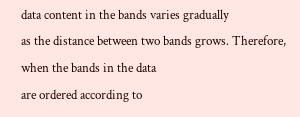data content in the bands varies gradually
as the distance between two bands grows. Therefore, when the bands in the data
are ordered according to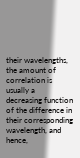their wavelengths, the amount of correlation is usually a
decreasing function of the difference in their corresponding wavelength, and hence,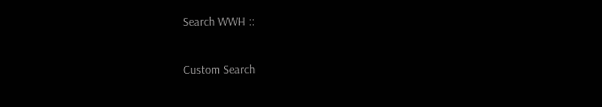Search WWH ::

Custom Search